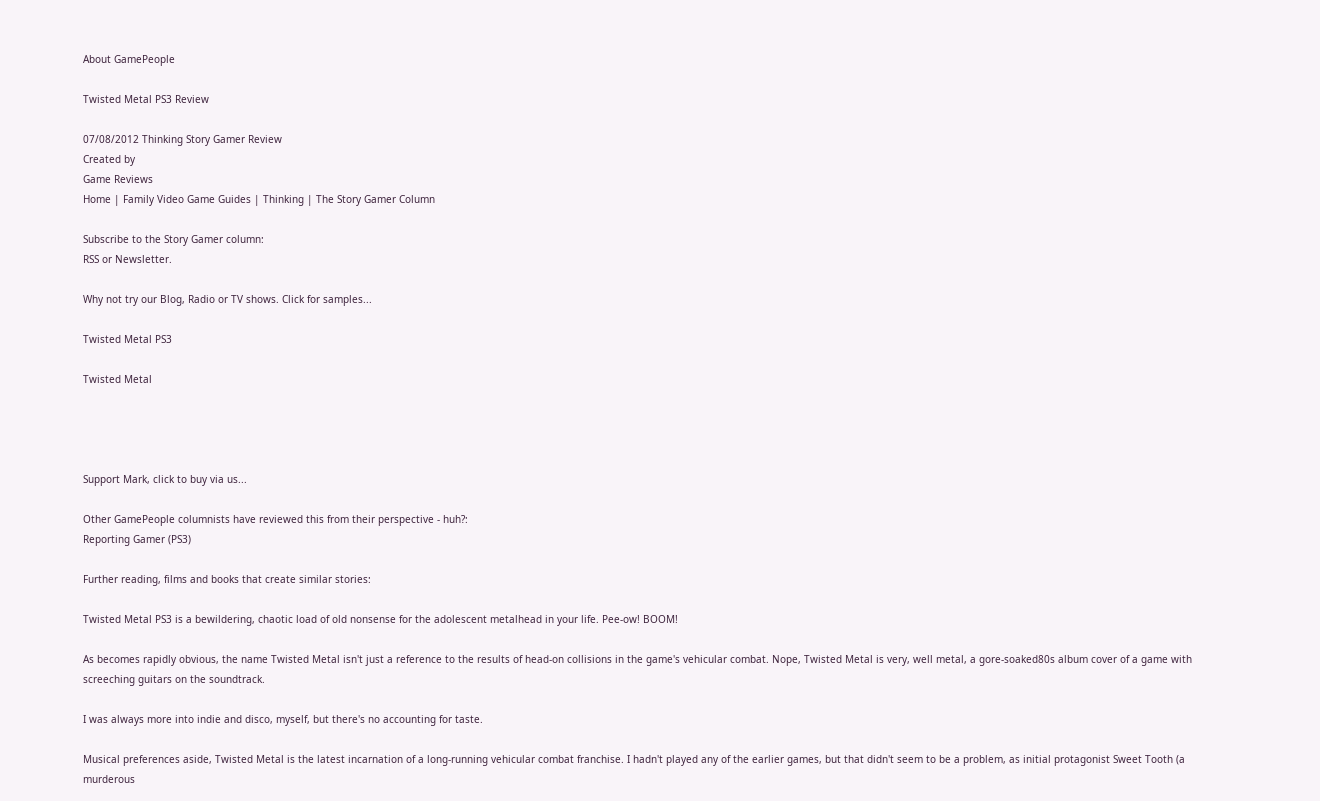About GamePeople

Twisted Metal PS3 Review

07/08/2012 Thinking Story Gamer Review
Created by
Game Reviews
Home | Family Video Game Guides | Thinking | The Story Gamer Column

Subscribe to the Story Gamer column:
RSS or Newsletter.

Why not try our Blog, Radio or TV shows. Click for samples...

Twisted Metal PS3

Twisted Metal




Support Mark, click to buy via us...

Other GamePeople columnists have reviewed this from their perspective - huh?:
Reporting Gamer (PS3)

Further reading, films and books that create similar stories:

Twisted Metal PS3 is a bewildering, chaotic load of old nonsense for the adolescent metalhead in your life. Pee-ow! BOOM!

As becomes rapidly obvious, the name Twisted Metal isn't just a reference to the results of head-on collisions in the game's vehicular combat. Nope, Twisted Metal is very, well metal, a gore-soaked80s album cover of a game with screeching guitars on the soundtrack.

I was always more into indie and disco, myself, but there's no accounting for taste.

Musical preferences aside, Twisted Metal is the latest incarnation of a long-running vehicular combat franchise. I hadn't played any of the earlier games, but that didn't seem to be a problem, as initial protagonist Sweet Tooth (a murderous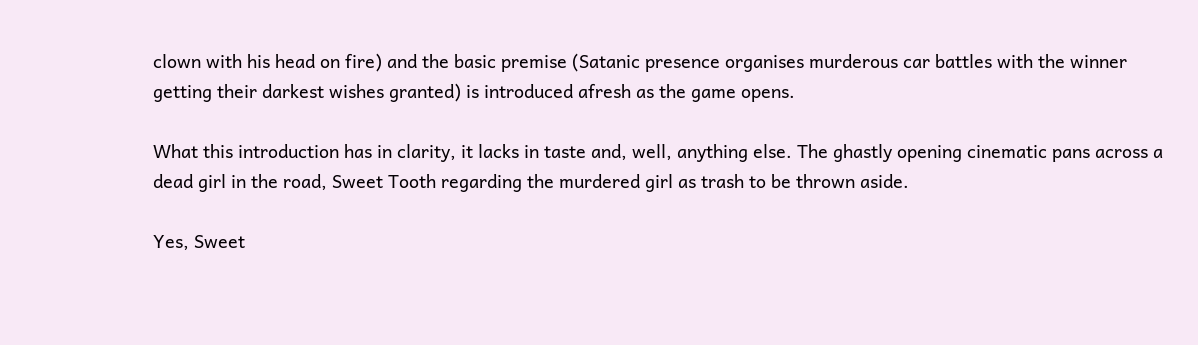clown with his head on fire) and the basic premise (Satanic presence organises murderous car battles with the winner getting their darkest wishes granted) is introduced afresh as the game opens.

What this introduction has in clarity, it lacks in taste and, well, anything else. The ghastly opening cinematic pans across a dead girl in the road, Sweet Tooth regarding the murdered girl as trash to be thrown aside.

Yes, Sweet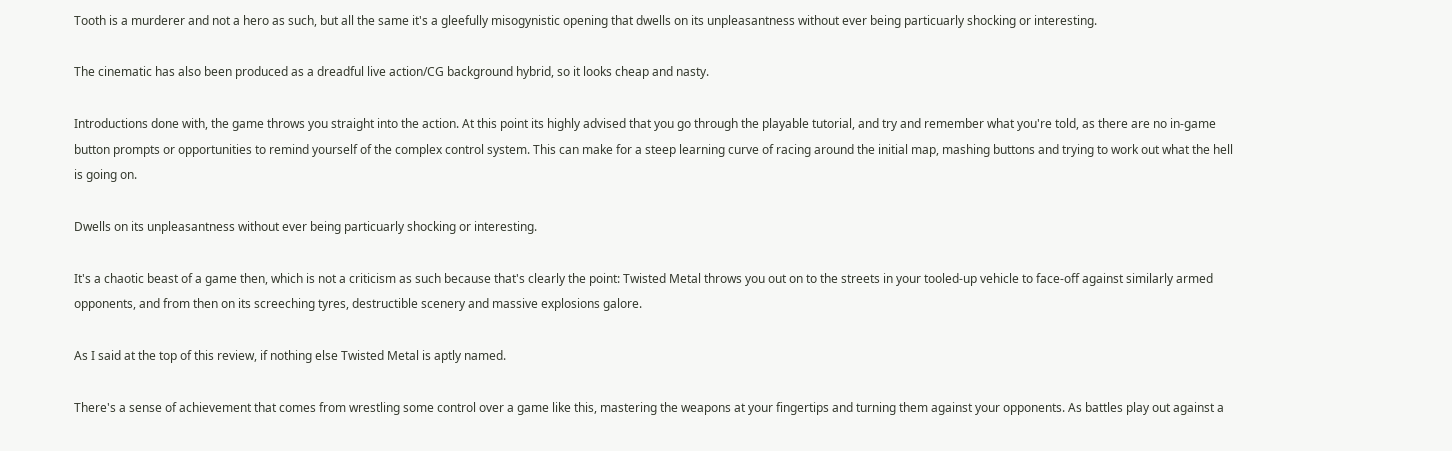Tooth is a murderer and not a hero as such, but all the same it's a gleefully misogynistic opening that dwells on its unpleasantness without ever being particuarly shocking or interesting.

The cinematic has also been produced as a dreadful live action/CG background hybrid, so it looks cheap and nasty.

Introductions done with, the game throws you straight into the action. At this point its highly advised that you go through the playable tutorial, and try and remember what you're told, as there are no in-game button prompts or opportunities to remind yourself of the complex control system. This can make for a steep learning curve of racing around the initial map, mashing buttons and trying to work out what the hell is going on.

Dwells on its unpleasantness without ever being particuarly shocking or interesting.

It's a chaotic beast of a game then, which is not a criticism as such because that's clearly the point: Twisted Metal throws you out on to the streets in your tooled-up vehicle to face-off against similarly armed opponents, and from then on its screeching tyres, destructible scenery and massive explosions galore.

As I said at the top of this review, if nothing else Twisted Metal is aptly named.

There's a sense of achievement that comes from wrestling some control over a game like this, mastering the weapons at your fingertips and turning them against your opponents. As battles play out against a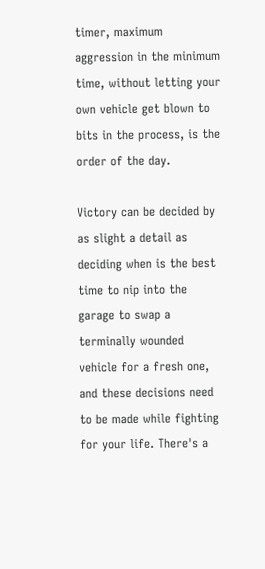timer, maximum aggression in the minimum time, without letting your own vehicle get blown to bits in the process, is the order of the day.

Victory can be decided by as slight a detail as deciding when is the best time to nip into the garage to swap a terminally wounded vehicle for a fresh one, and these decisions need to be made while fighting for your life. There's a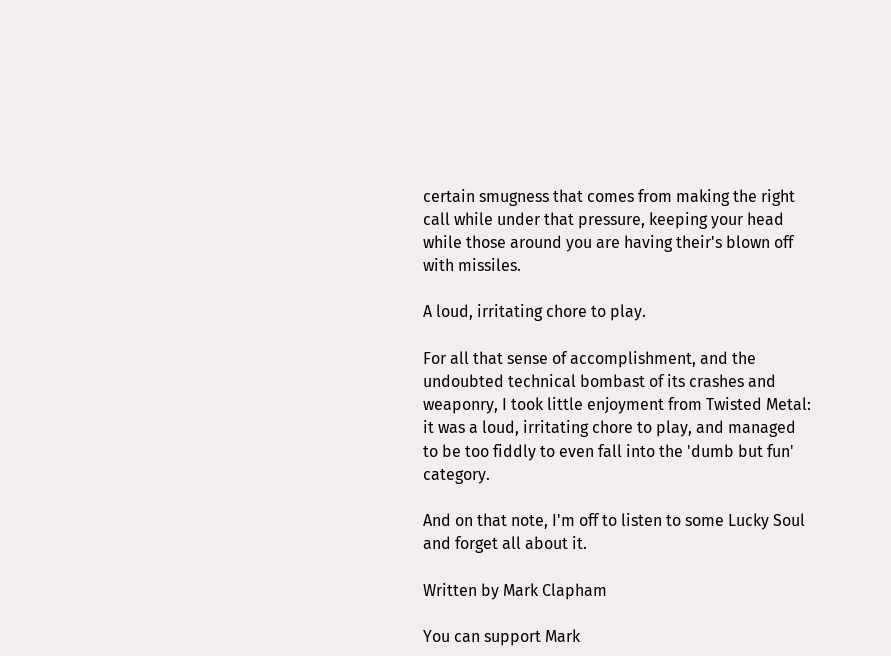certain smugness that comes from making the right call while under that pressure, keeping your head while those around you are having their's blown off with missiles.

A loud, irritating chore to play.

For all that sense of accomplishment, and the undoubted technical bombast of its crashes and weaponry, I took little enjoyment from Twisted Metal: it was a loud, irritating chore to play, and managed to be too fiddly to even fall into the 'dumb but fun' category.

And on that note, I'm off to listen to some Lucky Soul and forget all about it.

Written by Mark Clapham

You can support Mark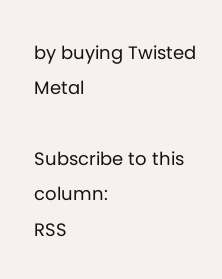by buying Twisted Metal

Subscribe to this column:
RSS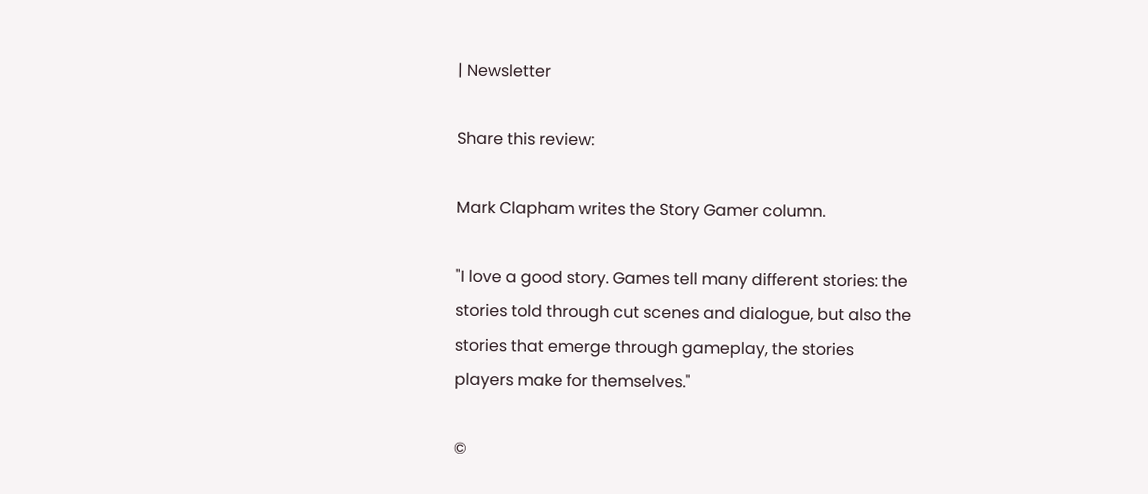| Newsletter

Share this review:

Mark Clapham writes the Story Gamer column.

"I love a good story. Games tell many different stories: the stories told through cut scenes and dialogue, but also the stories that emerge through gameplay, the stories players make for themselves."

©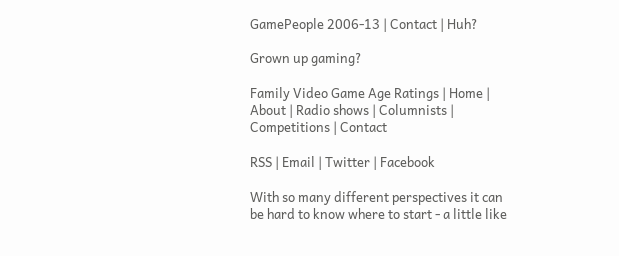GamePeople 2006-13 | Contact | Huh?

Grown up gaming?

Family Video Game Age Ratings | Home | About | Radio shows | Columnists | Competitions | Contact

RSS | Email | Twitter | Facebook

With so many different perspectives it can be hard to know where to start - a little like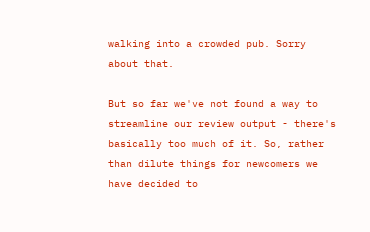walking into a crowded pub. Sorry about that.

But so far we've not found a way to streamline our review output - there's basically too much of it. So, rather than dilute things for newcomers we have decided to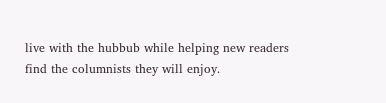live with the hubbub while helping new readers find the columnists they will enjoy.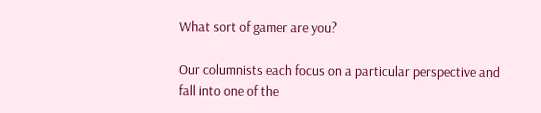What sort of gamer are you?

Our columnists each focus on a particular perspective and fall into one of the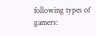following types of gamers: